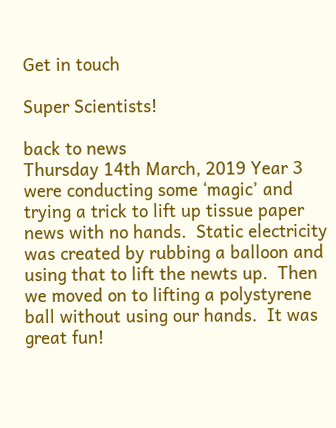Get in touch

Super Scientists!

back to news
Thursday 14th March, 2019 Year 3 were conducting some ‘magic’ and trying a trick to lift up tissue paper news with no hands.  Static electricity was created by rubbing a balloon and using that to lift the newts up.  Then we moved on to lifting a polystyrene ball without using our hands.  It was great fun!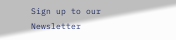Sign up to our Newsletter